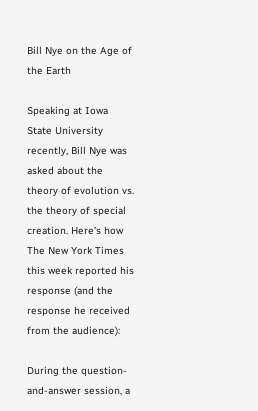Bill Nye on the Age of the Earth

Speaking at Iowa State University recently, Bill Nye was asked about the theory of evolution vs. the theory of special creation. Here’s how The New York Times this week reported his response (and the response he received from the audience):

During the question-and-answer session, a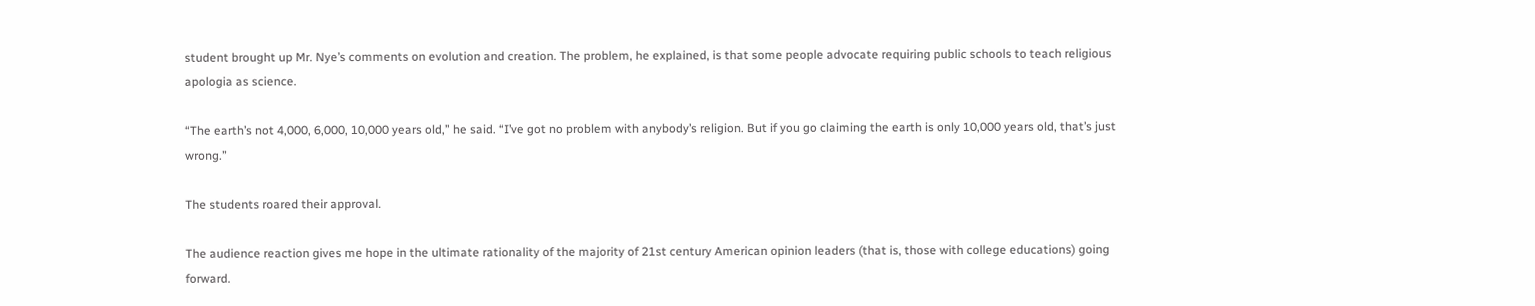student brought up Mr. Nye’s comments on evolution and creation. The problem, he explained, is that some people advocate requiring public schools to teach religious apologia as science.

“The earth’s not 4,000, 6,000, 10,000 years old,” he said. “I’ve got no problem with anybody’s religion. But if you go claiming the earth is only 10,000 years old, that’s just wrong.”

The students roared their approval.

The audience reaction gives me hope in the ultimate rationality of the majority of 21st century American opinion leaders (that is, those with college educations) going forward.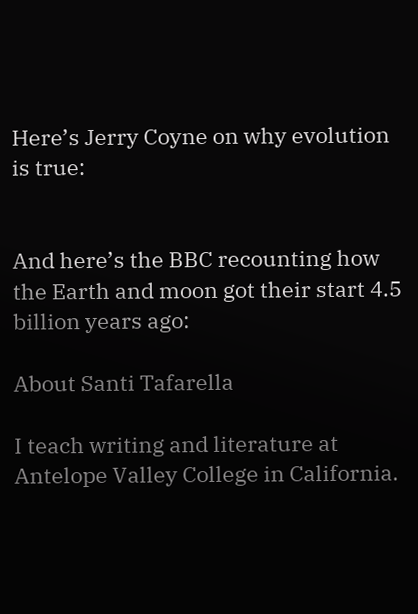Here’s Jerry Coyne on why evolution is true:


And here’s the BBC recounting how the Earth and moon got their start 4.5 billion years ago:

About Santi Tafarella

I teach writing and literature at Antelope Valley College in California.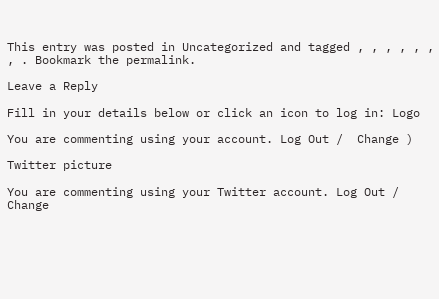This entry was posted in Uncategorized and tagged , , , , , , , . Bookmark the permalink.

Leave a Reply

Fill in your details below or click an icon to log in: Logo

You are commenting using your account. Log Out /  Change )

Twitter picture

You are commenting using your Twitter account. Log Out /  Change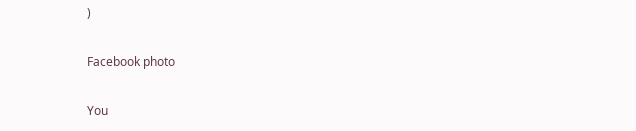)

Facebook photo

You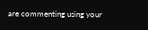are commenting using your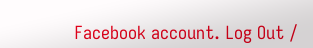Facebook account. Log Out /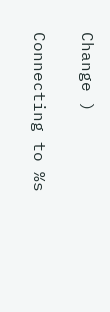Change )

Connecting to %s